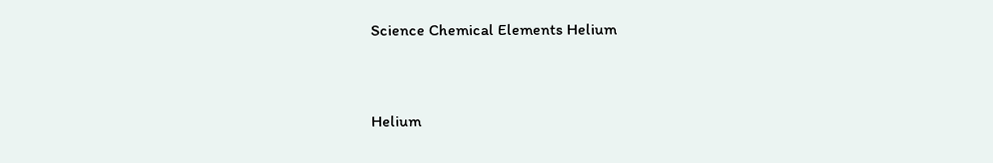Science Chemical Elements Helium


Helium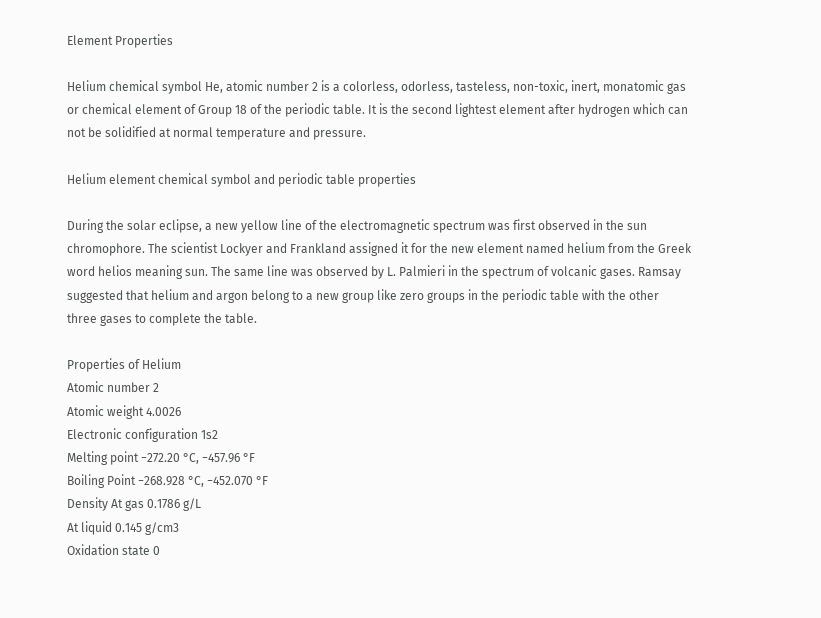Element Properties

Helium chemical symbol He, atomic number 2 is a colorless, odorless, tasteless, non-toxic, inert, monatomic gas or chemical element of Group 18 of the periodic table. It is the second lightest element after hydrogen which can not be solidified at normal temperature and pressure.

Helium element chemical symbol and periodic table properties

During the solar eclipse, a new yellow line of the electromagnetic spectrum was first observed in the sun chromophore. The scientist Lockyer and Frankland assigned it for the new element named helium from the Greek word helios meaning sun. The same line was observed by L. Palmieri in the spectrum of volcanic gases. Ramsay suggested that helium and argon belong to a new group like zero groups in the periodic table with the other three gases to complete the table.

Properties of Helium
Atomic number 2
Atomic weight 4.0026
Electronic configuration 1s2
Melting point −272.20 °C, −457.96 °F
Boiling Point −268.928 °C, −452.070 °F
Density At gas 0.1786 g/L
At liquid 0.145 g/cm3
Oxidation state 0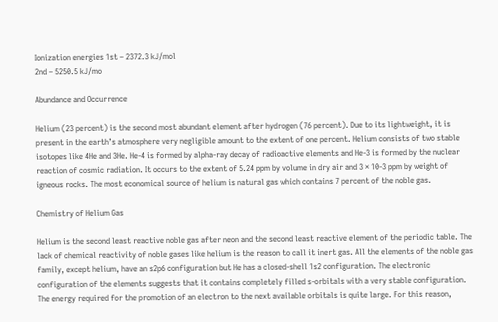Ionization energies 1st – 2372.3 kJ/mol
2nd – 5250.5 kJ/mo

Abundance and Occurrence

Helium (23 percent) is the second most abundant element after hydrogen (76 percent). Due to its lightweight, it is present in the earth’s atmosphere very negligible amount to the extent of one percent. Helium consists of two stable isotopes like 4He and 3He. He-4 is formed by alpha-ray decay of radioactive elements and He-3 is formed by the nuclear reaction of cosmic radiation. It occurs to the extent of 5.24 ppm by volume in dry air and 3 × 10-3 ppm by weight of igneous rocks. The most economical source of helium is natural gas which contains 7 percent of the noble gas.

Chemistry of Helium Gas

Helium is the second least reactive noble gas after neon and the second least reactive element of the periodic table. The lack of chemical reactivity of noble gases like helium is the reason to call it inert gas. All the elements of the noble gas family, except helium, have an s2p6 configuration but He has a closed-shell 1s2 configuration. The electronic configuration of the elements suggests that it contains completely filled s-orbitals with a very stable configuration. The energy required for the promotion of an electron to the next available orbitals is quite large. For this reason,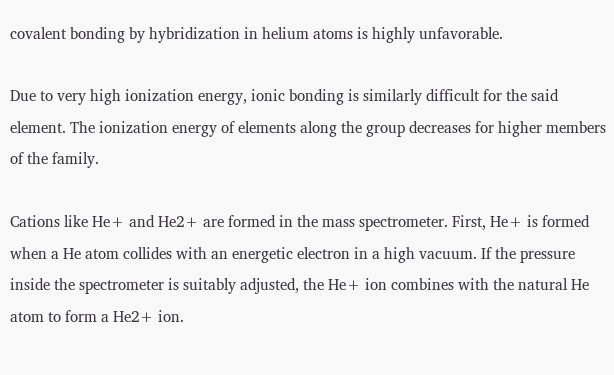covalent bonding by hybridization in helium atoms is highly unfavorable.

Due to very high ionization energy, ionic bonding is similarly difficult for the said element. The ionization energy of elements along the group decreases for higher members of the family.

Cations like He+ and He2+ are formed in the mass spectrometer. First, He+ is formed when a He atom collides with an energetic electron in a high vacuum. If the pressure inside the spectrometer is suitably adjusted, the He+ ion combines with the natural He atom to form a He2+ ion.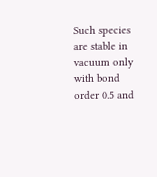Such species are stable in vacuum only with bond order 0.5 and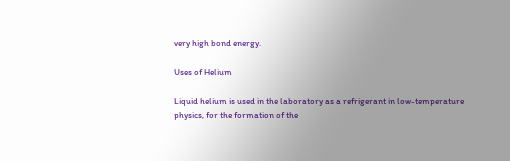very high bond energy.

Uses of Helium

Liquid helium is used in the laboratory as a refrigerant in low-temperature physics, for the formation of the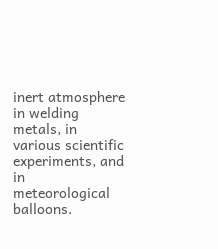inert atmosphere in welding metals, in various scientific experiments, and in meteorological balloons.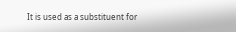It is used as a substituent for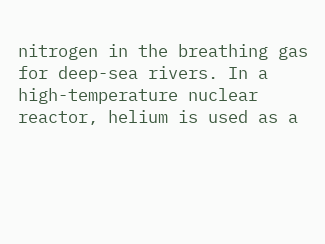nitrogen in the breathing gas for deep-sea rivers. In a high-temperature nuclear reactor, helium is used as a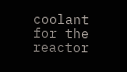coolant for the reactor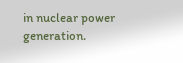in nuclear power generation.